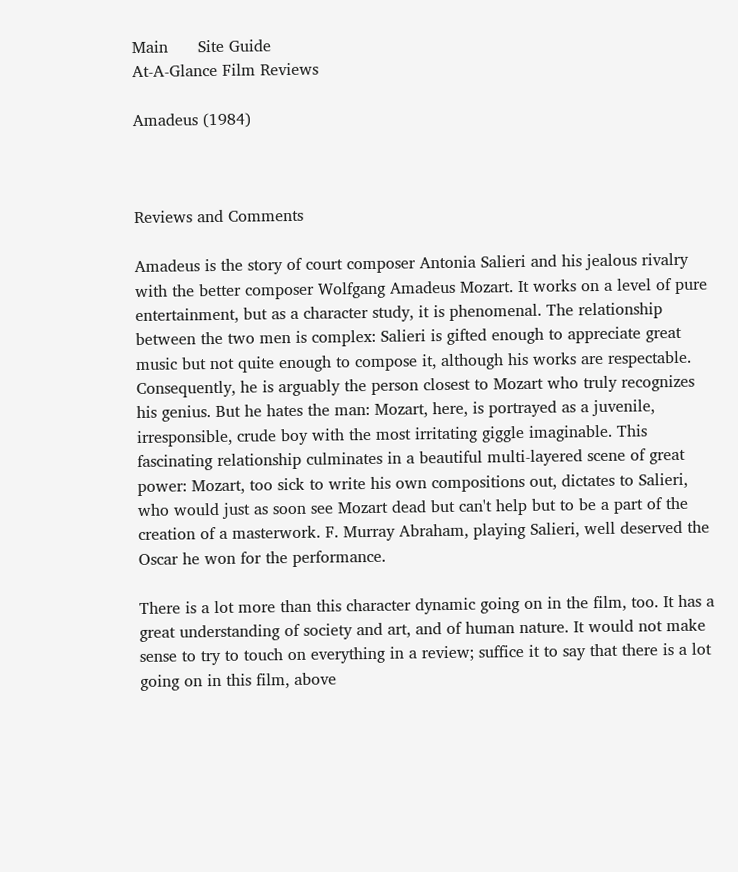Main      Site Guide
At-A-Glance Film Reviews

Amadeus (1984)



Reviews and Comments

Amadeus is the story of court composer Antonia Salieri and his jealous rivalry with the better composer Wolfgang Amadeus Mozart. It works on a level of pure entertainment, but as a character study, it is phenomenal. The relationship between the two men is complex: Salieri is gifted enough to appreciate great music but not quite enough to compose it, although his works are respectable. Consequently, he is arguably the person closest to Mozart who truly recognizes his genius. But he hates the man: Mozart, here, is portrayed as a juvenile, irresponsible, crude boy with the most irritating giggle imaginable. This fascinating relationship culminates in a beautiful multi-layered scene of great power: Mozart, too sick to write his own compositions out, dictates to Salieri, who would just as soon see Mozart dead but can't help but to be a part of the creation of a masterwork. F. Murray Abraham, playing Salieri, well deserved the Oscar he won for the performance.

There is a lot more than this character dynamic going on in the film, too. It has a great understanding of society and art, and of human nature. It would not make sense to try to touch on everything in a review; suffice it to say that there is a lot going on in this film, above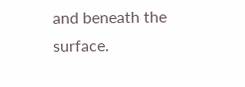and beneath the surface.